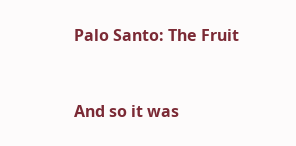Palo Santo: The Fruit


And so it was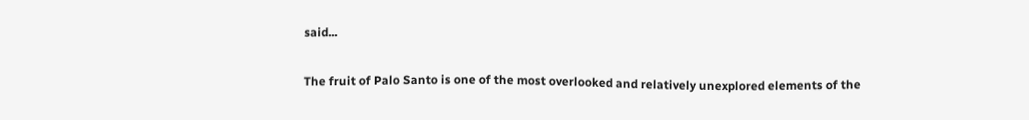said...

The fruit of Palo Santo is one of the most overlooked and relatively unexplored elements of the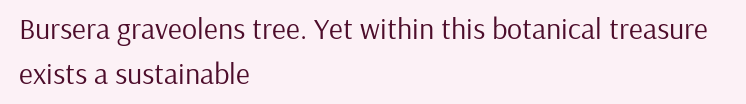Bursera graveolens tree. Yet within this botanical treasure exists a sustainable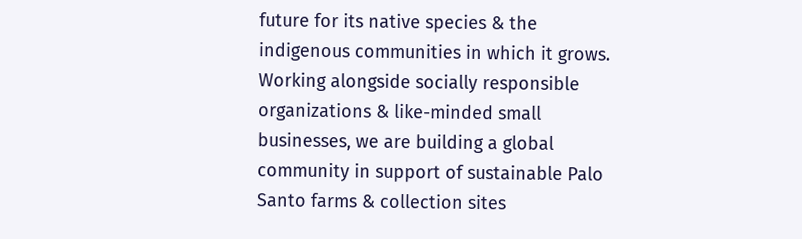future for its native species & the indigenous communities in which it grows. Working alongside socially responsible organizations & like-minded small businesses, we are building a global community in support of sustainable Palo Santo farms & collection sites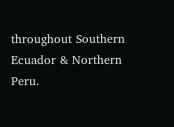throughout Southern Ecuador & Northern Peru.